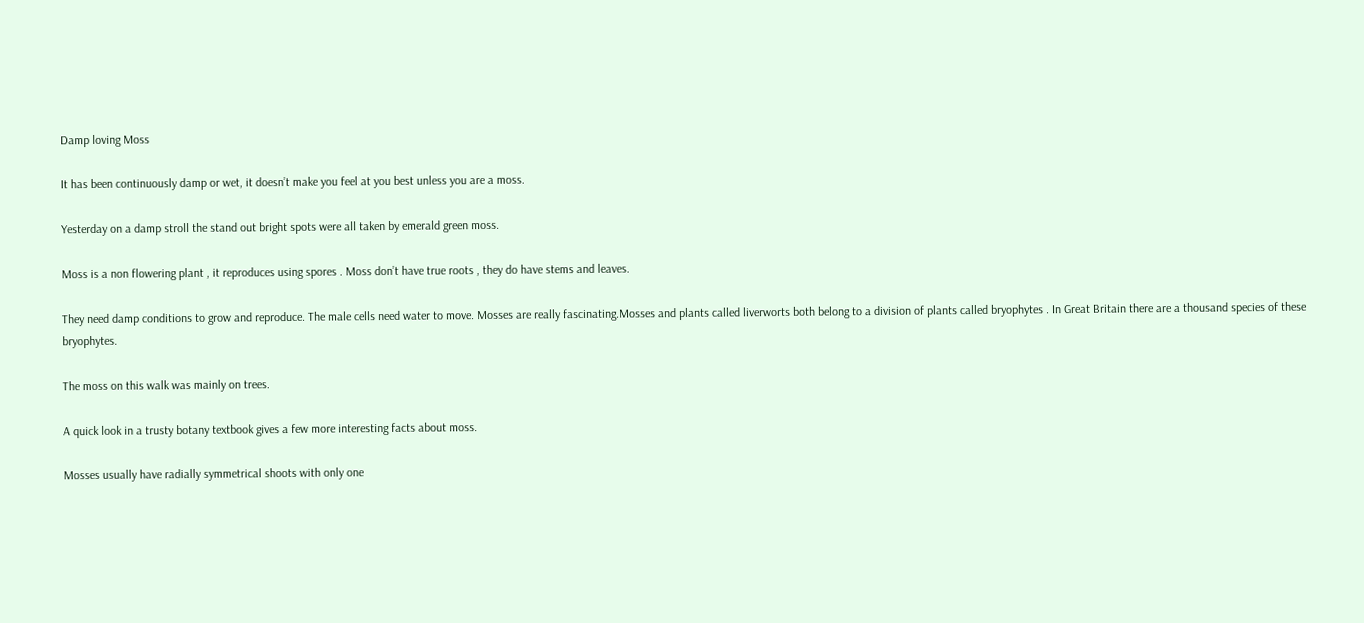Damp loving Moss

It has been continuously damp or wet, it doesn’t make you feel at you best unless you are a moss.

Yesterday on a damp stroll the stand out bright spots were all taken by emerald green moss.

Moss is a non flowering plant , it reproduces using spores . Moss don’t have true roots , they do have stems and leaves.

They need damp conditions to grow and reproduce. The male cells need water to move. Mosses are really fascinating.Mosses and plants called liverworts both belong to a division of plants called bryophytes . In Great Britain there are a thousand species of these bryophytes.

The moss on this walk was mainly on trees.

A quick look in a trusty botany textbook gives a few more interesting facts about moss.

Mosses usually have radially symmetrical shoots with only one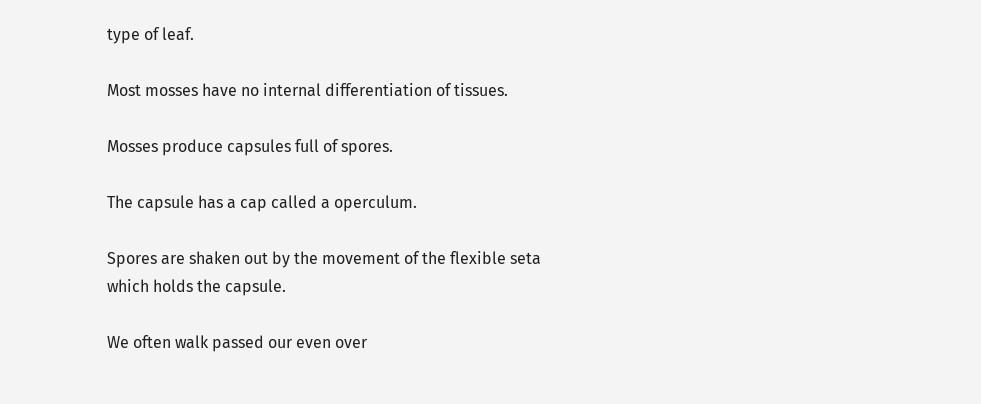type of leaf.

Most mosses have no internal differentiation of tissues.

Mosses produce capsules full of spores.

The capsule has a cap called a operculum.

Spores are shaken out by the movement of the flexible seta which holds the capsule.

We often walk passed our even over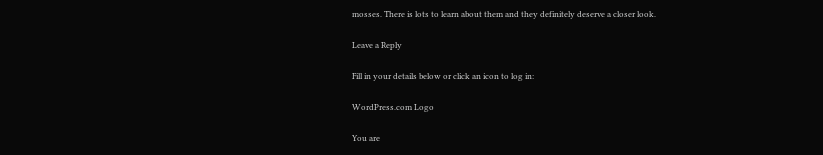mosses. There is lots to learn about them and they definitely deserve a closer look.

Leave a Reply

Fill in your details below or click an icon to log in:

WordPress.com Logo

You are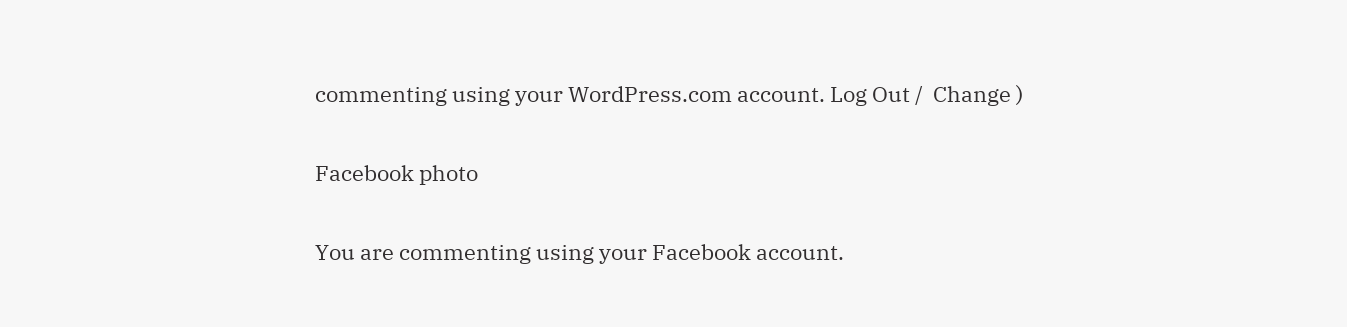commenting using your WordPress.com account. Log Out /  Change )

Facebook photo

You are commenting using your Facebook account.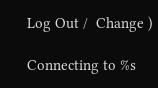Log Out /  Change )

Connecting to %s